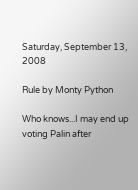Saturday, September 13, 2008

Rule by Monty Python

Who knows...I may end up voting Palin after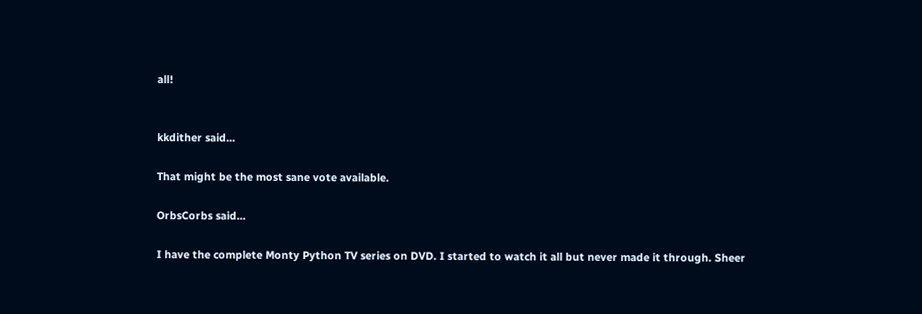all!


kkdither said...

That might be the most sane vote available.

OrbsCorbs said...

I have the complete Monty Python TV series on DVD. I started to watch it all but never made it through. Sheer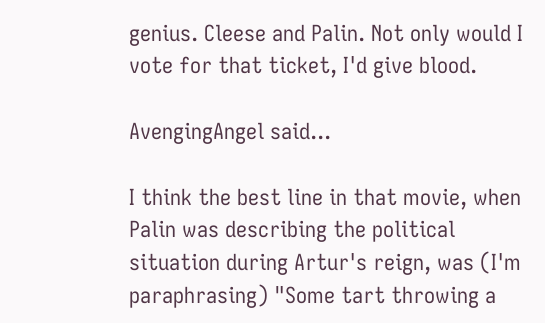genius. Cleese and Palin. Not only would I vote for that ticket, I'd give blood.

AvengingAngel said...

I think the best line in that movie, when Palin was describing the political situation during Artur's reign, was (I'm paraphrasing) "Some tart throwing a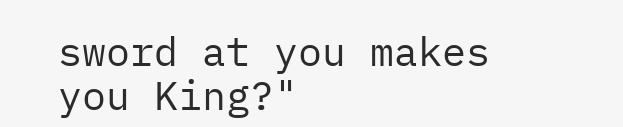sword at you makes you King?"